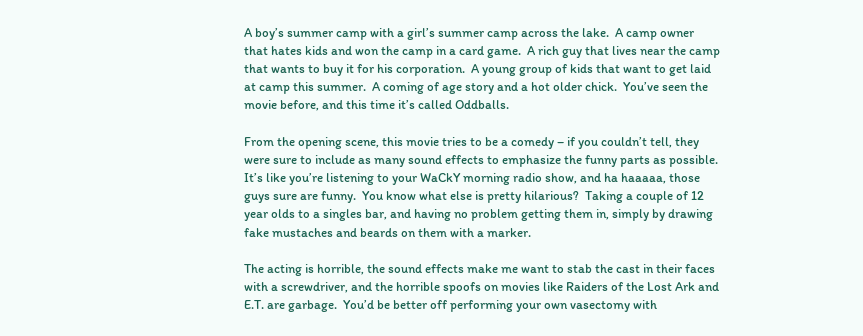A boy’s summer camp with a girl’s summer camp across the lake.  A camp owner that hates kids and won the camp in a card game.  A rich guy that lives near the camp that wants to buy it for his corporation.  A young group of kids that want to get laid at camp this summer.  A coming of age story and a hot older chick.  You’ve seen the movie before, and this time it’s called Oddballs.

From the opening scene, this movie tries to be a comedy – if you couldn’t tell, they were sure to include as many sound effects to emphasize the funny parts as possible.  It’s like you’re listening to your WaCkY morning radio show, and ha haaaaa, those guys sure are funny.  You know what else is pretty hilarious?  Taking a couple of 12 year olds to a singles bar, and having no problem getting them in, simply by drawing fake mustaches and beards on them with a marker.

The acting is horrible, the sound effects make me want to stab the cast in their faces with a screwdriver, and the horrible spoofs on movies like Raiders of the Lost Ark and E.T. are garbage.  You’d be better off performing your own vasectomy with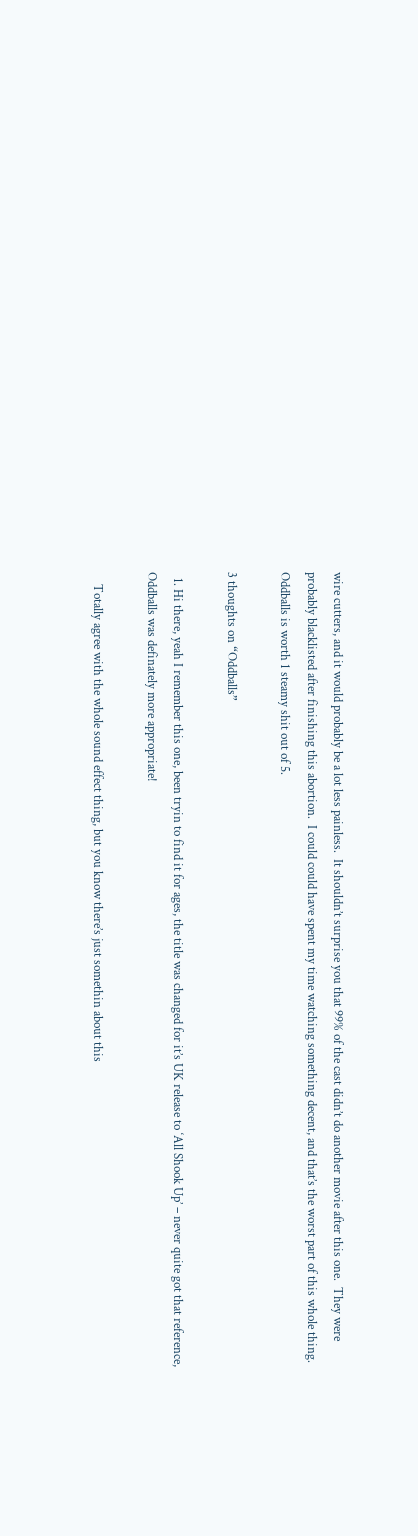wire cutters, and it would probably be a lot less painless.  It shouldn’t surprise you that 99% of the cast didn’t do another movie after this one.  They were probably blacklisted after finishing this abortion.  I could could have spent my time watching something decent, and that’s the worst part of this whole thing.  Oddballs is worth 1 steamy shit out of 5.

3 thoughts on “Oddballs”

  1. Hi there, yeah I remember this one, been tryin to find it for ages, the title was changed for it’s UK release to ‘All Shook Up’ – never quite got that reference, Oddballs was definately more appropriate!

    Totally agree with the whole sound effect thing, but you know there’s just somethin about this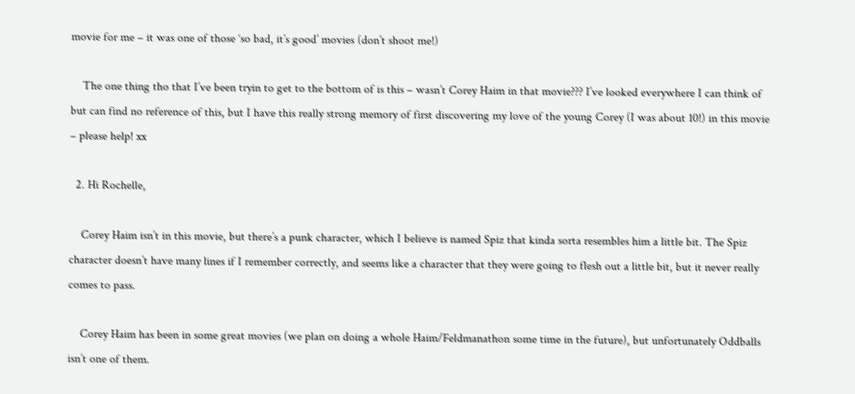movie for me – it was one of those ‘so bad, it’s good’ movies (don’t shoot me!)

    The one thing tho that I’ve been tryin to get to the bottom of is this – wasn’t Corey Haim in that movie??? I’ve looked everywhere I can think of but can find no reference of this, but I have this really strong memory of first discovering my love of the young Corey (I was about 10!) in this movie – please help! xx

  2. Hi Rochelle,

    Corey Haim isn’t in this movie, but there’s a punk character, which I believe is named Spiz that kinda sorta resembles him a little bit. The Spiz character doesn’t have many lines if I remember correctly, and seems like a character that they were going to flesh out a little bit, but it never really comes to pass.

    Corey Haim has been in some great movies (we plan on doing a whole Haim/Feldmanathon some time in the future), but unfortunately Oddballs isn’t one of them.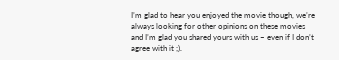I’m glad to hear you enjoyed the movie though, we’re always looking for other opinions on these movies and I’m glad you shared yours with us – even if I don’t agree with it ;).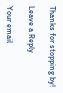Thanks for stopping by!

Leave a Reply

Your email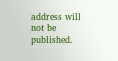address will not be published.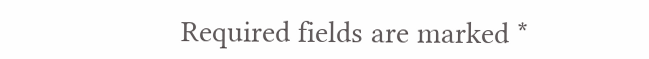Required fields are marked *